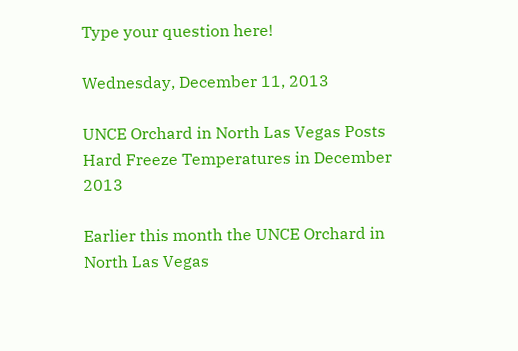Type your question here!

Wednesday, December 11, 2013

UNCE Orchard in North Las Vegas Posts Hard Freeze Temperatures in December 2013

Earlier this month the UNCE Orchard in North Las Vegas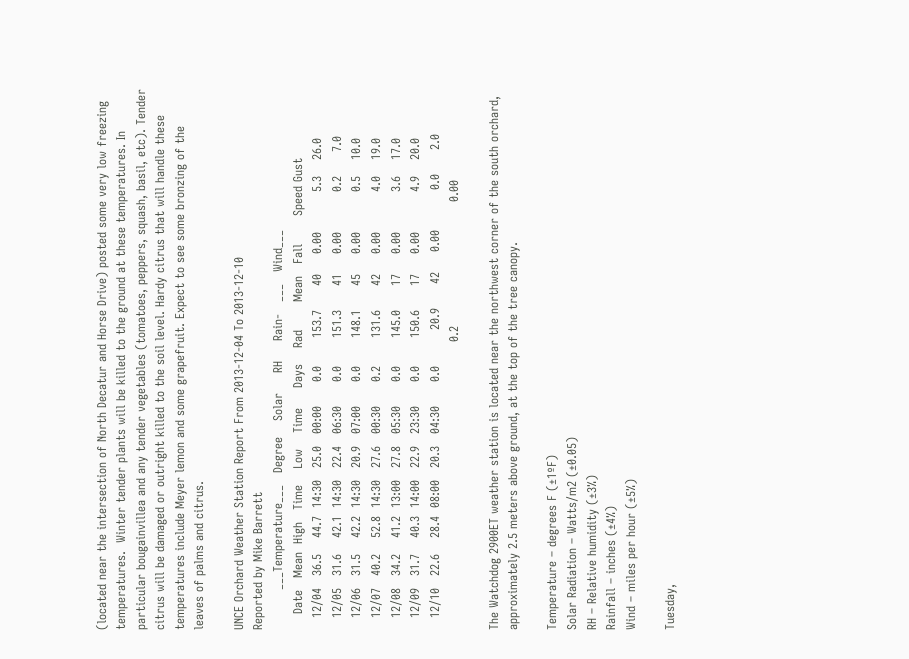(located near the intersection of North Decatur and Horse Drive) posted some very low freezing temperatures.  Winter tender plants will be killed to the ground at these temperatures. In particular bougainvillea and any tender vegetables (tomatoes, peppers, squash, basil, etc). Tender citrus will be damaged or outright killed to the soil level. Hardy citrus that will handle these temperatures include Meyer lemon and some grapefruit. Expect to see some bronzing of the leaves of palms and citrus.

UNCE Orchard Weather Station Report From 2013-12-04 To 2013-12-10
Reported by Mike Barrett
          ___Temperature___   Degree    Solar     RH     Rain-   ___   Wind___
    Date   Mean  High   Time    Low    Time     Days    Rad       Mean   Fall       Speed Gust
   12/04   36.5    44.7  14:30   25.0   00:00      0.0       153.7      40     0.00          5.3    26.0
   12/05   31.6    42.1  14:30   22.4   06:30      0.0       151.3      41     0.00          0.2      7.0
   12/06   31.5    42.2  14:30   20.9   07:00      0.0       148.1      45     0.00          0.5    10.0
   12/07   40.2    52.8  14:30   27.6   00:30      0.2       131.6      42     0.00          4.0    19.0
   12/08   34.2    41.2  13:00   27.8   05:30      0.0       145.0      17     0.00          3.6    17.0
   12/09   31.7    40.3  14:00   22.9   23:30      0.0       150.6      17     0.00          4.9    20.0
   12/10   22.6    28.4  08:00   20.3   04:30      0.0         20.9      42     0.00          0.0      2.0
                                                                        0.2                               0.00

The Watchdog 2900ET weather station is located near the northwest corner of the south orchard, approximately 2.5 meters above ground, at the top of the tree canopy.

Temperature – degrees F (±1ºF)
Solar Radiation – Watts/m2 (±0.05)
RH – Relative humidity (±3%)
Rainfall – inches (±4%)
Wind – miles per hour (±5%)

Tuesday,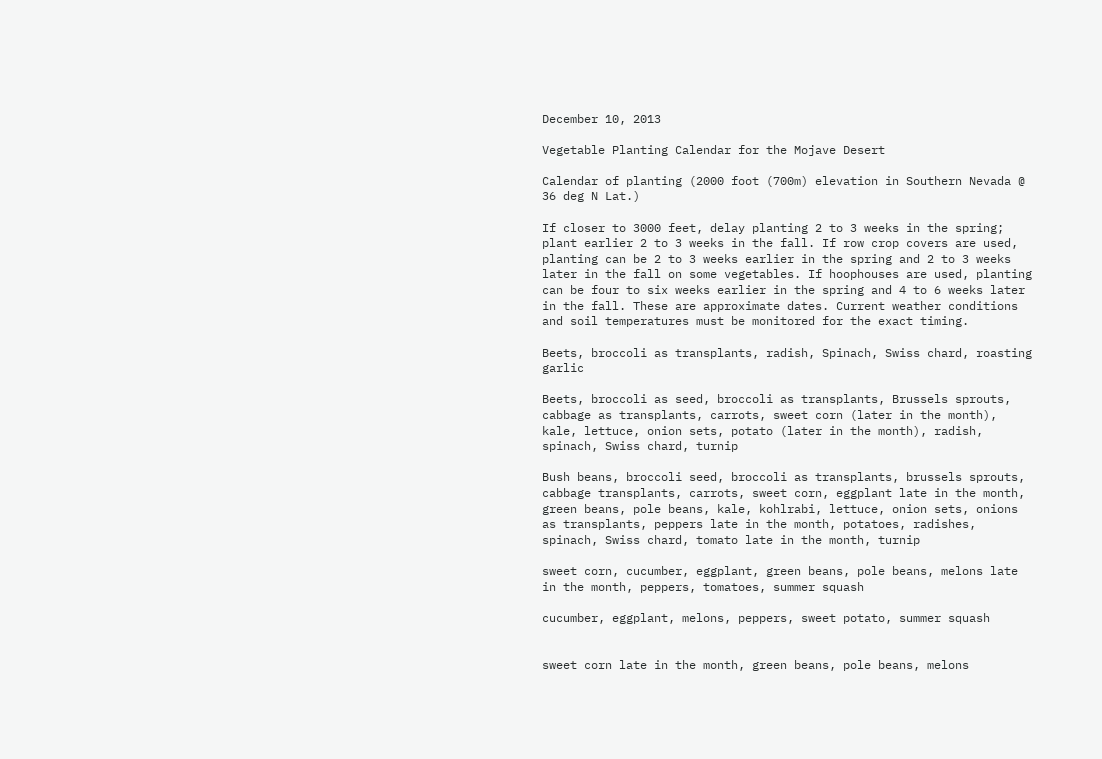December 10, 2013

Vegetable Planting Calendar for the Mojave Desert

Calendar of planting (2000 foot (700m) elevation in Southern Nevada @ 36 deg N Lat.)

If closer to 3000 feet, delay planting 2 to 3 weeks in the spring; plant earlier 2 to 3 weeks in the fall. If row crop covers are used, planting can be 2 to 3 weeks earlier in the spring and 2 to 3 weeks later in the fall on some vegetables. If hoophouses are used, planting can be four to six weeks earlier in the spring and 4 to 6 weeks later in the fall. These are approximate dates. Current weather conditions and soil temperatures must be monitored for the exact timing.

Beets, broccoli as transplants, radish, Spinach, Swiss chard, roasting garlic

Beets, broccoli as seed, broccoli as transplants, Brussels sprouts, cabbage as transplants, carrots, sweet corn (later in the month), kale, lettuce, onion sets, potato (later in the month), radish, spinach, Swiss chard, turnip

Bush beans, broccoli seed, broccoli as transplants, brussels sprouts, cabbage transplants, carrots, sweet corn, eggplant late in the month, green beans, pole beans, kale, kohlrabi, lettuce, onion sets, onions as transplants, peppers late in the month, potatoes, radishes, spinach, Swiss chard, tomato late in the month, turnip

sweet corn, cucumber, eggplant, green beans, pole beans, melons late in the month, peppers, tomatoes, summer squash

cucumber, eggplant, melons, peppers, sweet potato, summer squash


sweet corn late in the month, green beans, pole beans, melons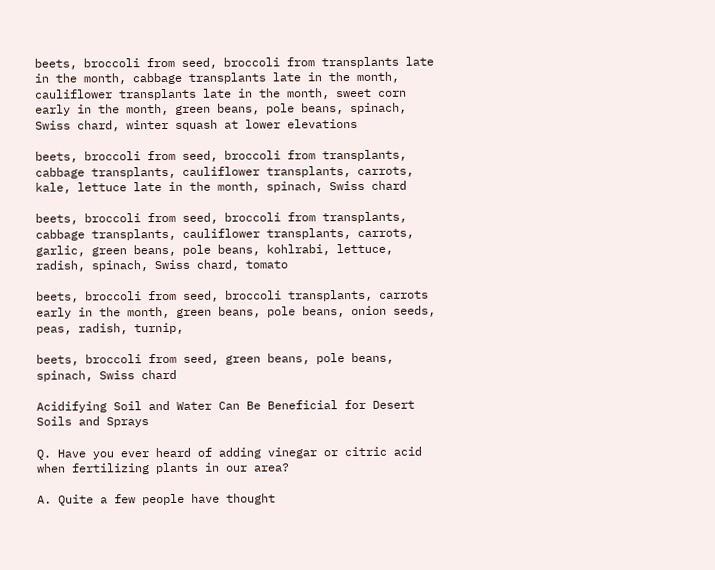beets, broccoli from seed, broccoli from transplants late in the month, cabbage transplants late in the month, cauliflower transplants late in the month, sweet corn early in the month, green beans, pole beans, spinach, Swiss chard, winter squash at lower elevations

beets, broccoli from seed, broccoli from transplants, cabbage transplants, cauliflower transplants, carrots, kale, lettuce late in the month, spinach, Swiss chard

beets, broccoli from seed, broccoli from transplants, cabbage transplants, cauliflower transplants, carrots, garlic, green beans, pole beans, kohlrabi, lettuce, radish, spinach, Swiss chard, tomato

beets, broccoli from seed, broccoli transplants, carrots early in the month, green beans, pole beans, onion seeds, peas, radish, turnip,

beets, broccoli from seed, green beans, pole beans, spinach, Swiss chard

Acidifying Soil and Water Can Be Beneficial for Desert Soils and Sprays

Q. Have you ever heard of adding vinegar or citric acid when fertilizing plants in our area?

A. Quite a few people have thought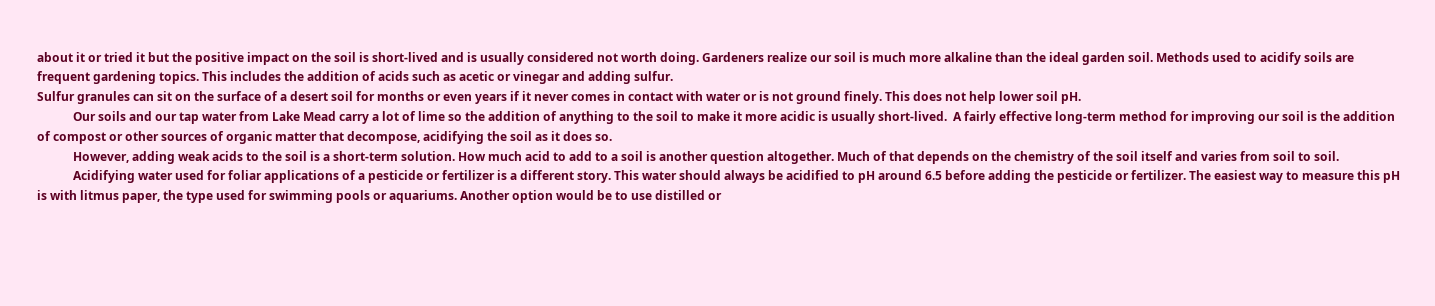about it or tried it but the positive impact on the soil is short-lived and is usually considered not worth doing. Gardeners realize our soil is much more alkaline than the ideal garden soil. Methods used to acidify soils are frequent gardening topics. This includes the addition of acids such as acetic or vinegar and adding sulfur.
Sulfur granules can sit on the surface of a desert soil for months or even years if it never comes in contact with water or is not ground finely. This does not help lower soil pH.
            Our soils and our tap water from Lake Mead carry a lot of lime so the addition of anything to the soil to make it more acidic is usually short-lived.  A fairly effective long-term method for improving our soil is the addition of compost or other sources of organic matter that decompose, acidifying the soil as it does so.
            However, adding weak acids to the soil is a short-term solution. How much acid to add to a soil is another question altogether. Much of that depends on the chemistry of the soil itself and varies from soil to soil.
            Acidifying water used for foliar applications of a pesticide or fertilizer is a different story. This water should always be acidified to pH around 6.5 before adding the pesticide or fertilizer. The easiest way to measure this pH is with litmus paper, the type used for swimming pools or aquariums. Another option would be to use distilled or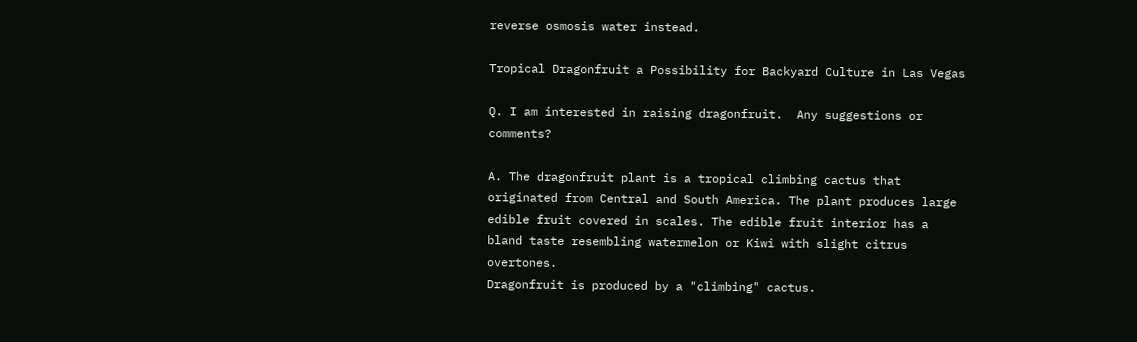reverse osmosis water instead.

Tropical Dragonfruit a Possibility for Backyard Culture in Las Vegas

Q. I am interested in raising dragonfruit.  Any suggestions or comments?

A. The dragonfruit plant is a tropical climbing cactus that originated from Central and South America. The plant produces large edible fruit covered in scales. The edible fruit interior has a bland taste resembling watermelon or Kiwi with slight citrus overtones.
Dragonfruit is produced by a "climbing" cactus.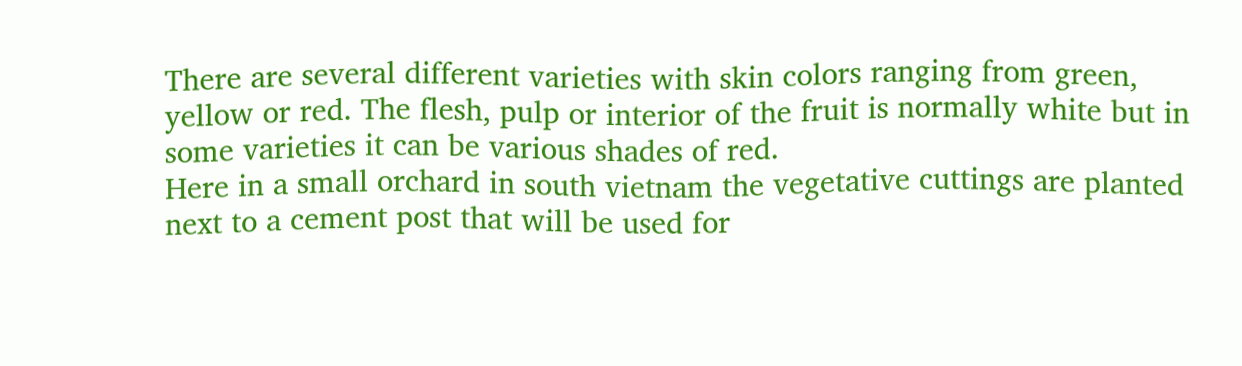There are several different varieties with skin colors ranging from green, yellow or red. The flesh, pulp or interior of the fruit is normally white but in some varieties it can be various shades of red.
Here in a small orchard in south vietnam the vegetative cuttings are planted next to a cement post that will be used for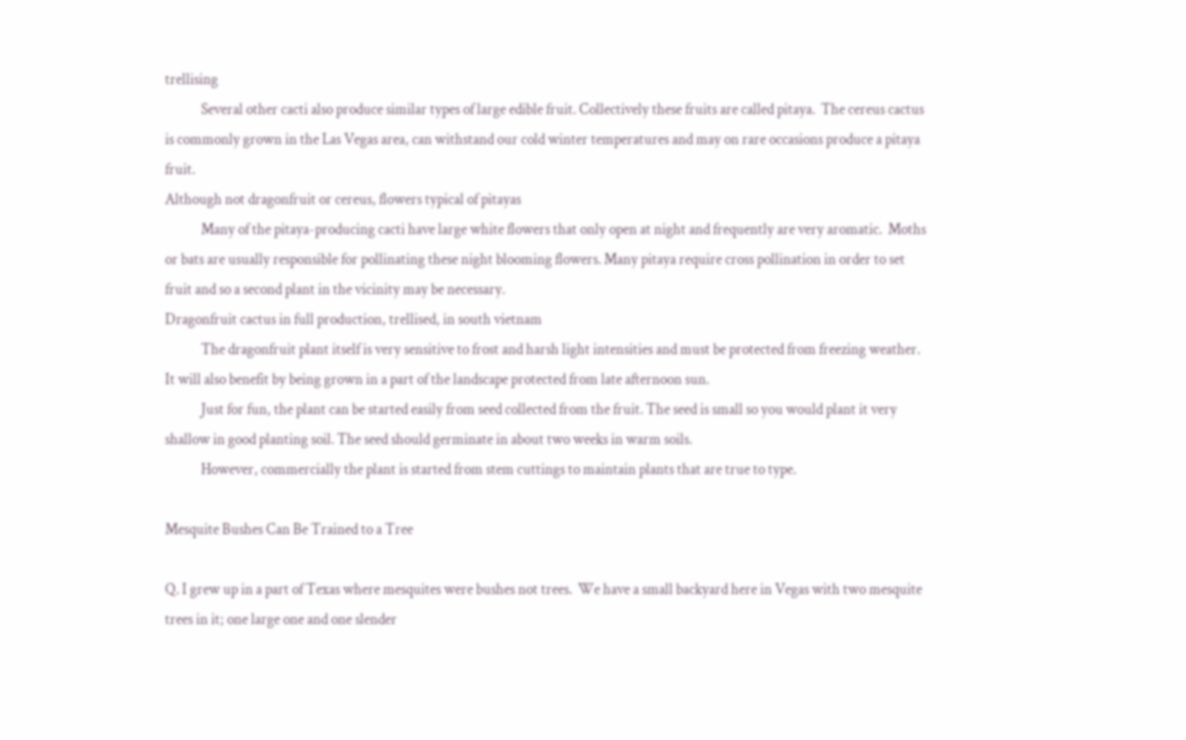trellising
            Several other cacti also produce similar types of large edible fruit. Collectively these fruits are called pitaya.  The cereus cactus is commonly grown in the Las Vegas area, can withstand our cold winter temperatures and may on rare occasions produce a pitaya fruit.
Although not dragonfruit or cereus, flowers typical of pitayas
            Many of the pitaya-producing cacti have large white flowers that only open at night and frequently are very aromatic.  Moths or bats are usually responsible for pollinating these night blooming flowers. Many pitaya require cross pollination in order to set fruit and so a second plant in the vicinity may be necessary.
Dragonfruit cactus in full production, trellised, in south vietnam
            The dragonfruit plant itself is very sensitive to frost and harsh light intensities and must be protected from freezing weather. It will also benefit by being grown in a part of the landscape protected from late afternoon sun.
            Just for fun, the plant can be started easily from seed collected from the fruit. The seed is small so you would plant it very shallow in good planting soil. The seed should germinate in about two weeks in warm soils.
            However, commercially the plant is started from stem cuttings to maintain plants that are true to type.

Mesquite Bushes Can Be Trained to a Tree

Q. I grew up in a part of Texas where mesquites were bushes not trees.  We have a small backyard here in Vegas with two mesquite trees in it; one large one and one slender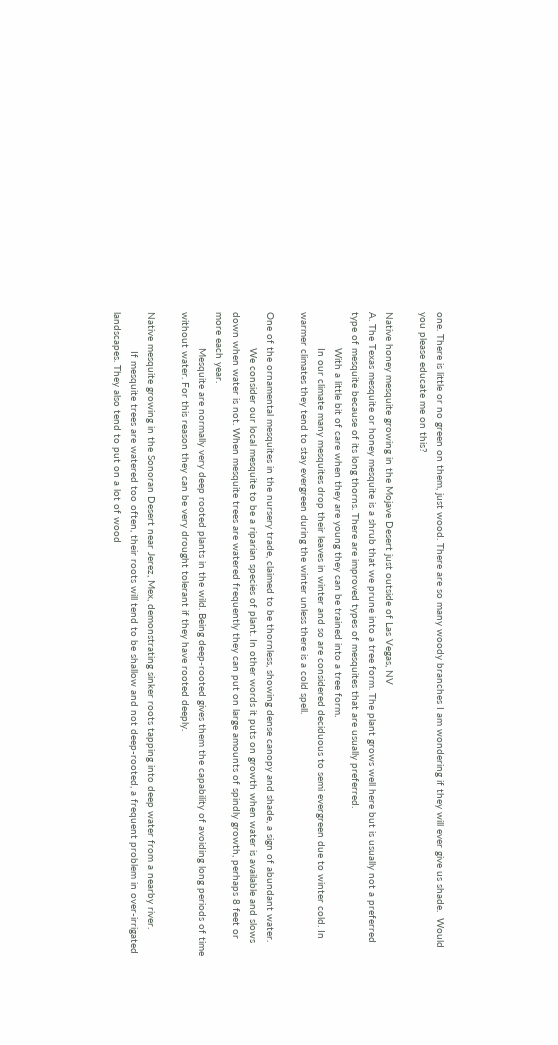one. There is little or no green on them, just wood. There are so many woody branches I am wondering if they will ever give us shade.  Would you please educate me on this?

Native honey mesquite growing in the Mojave Desert just outside of Las Vegas, NV
A. The Texas mesquite or honey mesquite is a shrub that we prune into a tree form. The plant grows well here but is usually not a preferred type of mesquite because of its long thorns. There are improved types of mesquites that are usually preferred.
            With a little bit of care when they are young they can be trained into a tree form.
            In our climate many mesquites drop their leaves in winter and so are considered deciduous to semi evergreen due to winter cold. In warmer climates they tend to stay evergreen during the winter unless there is a cold spell.

One of the ornamental mesquites in the nursery trade, claimed to be thornless, showing dense canopy and shade, a sign of abundant water.
            We consider our local mesquite to be a riparian species of plant. In other words it puts on growth when water is available and slows down when water is not. When mesquite trees are watered frequently they can put on large amounts of spindly growth, perhaps 8 feet or more each year.
            Mesquite are normally very deep rooted plants in the wild. Being deep-rooted gives them the capability of avoiding long periods of time without water. For this reason they can be very drought tolerant if they have rooted deeply.

Native mesquite growing in the Sonoran Desert near Jerez, Mex, demonstrating sinker roots tapping into deep water from a nearby river.
             If mesquite trees are watered too often, their roots will tend to be shallow and not deep-rooted, a frequent problem in over-irrigated landscapes. They also tend to put on a lot of wood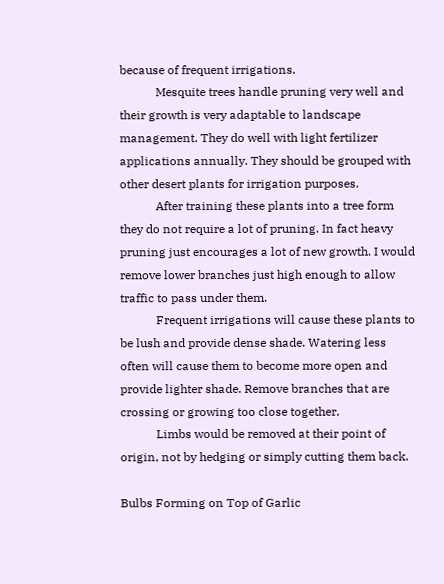because of frequent irrigations.
            Mesquite trees handle pruning very well and their growth is very adaptable to landscape management. They do well with light fertilizer applications annually. They should be grouped with other desert plants for irrigation purposes.
            After training these plants into a tree form they do not require a lot of pruning. In fact heavy pruning just encourages a lot of new growth. I would remove lower branches just high enough to allow traffic to pass under them.
            Frequent irrigations will cause these plants to be lush and provide dense shade. Watering less often will cause them to become more open and provide lighter shade. Remove branches that are crossing or growing too close together.
            Limbs would be removed at their point of origin, not by hedging or simply cutting them back.

Bulbs Forming on Top of Garlic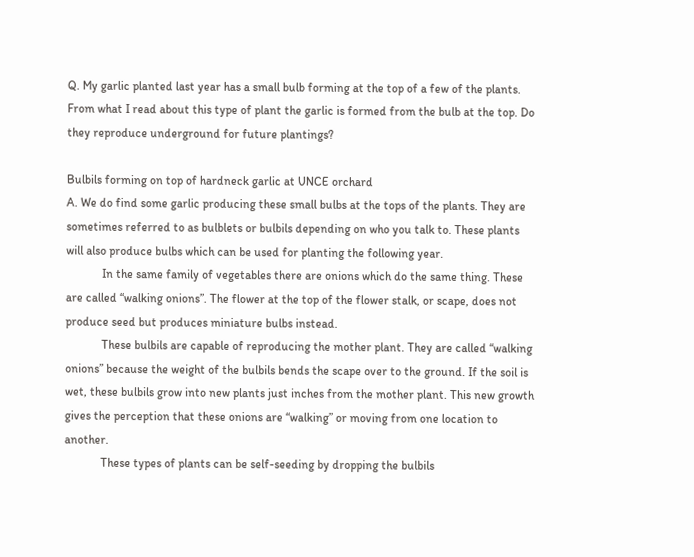Q. My garlic planted last year has a small bulb forming at the top of a few of the plants. From what I read about this type of plant the garlic is formed from the bulb at the top. Do they reproduce underground for future plantings?

Bulbils forming on top of hardneck garlic at UNCE orchard
A. We do find some garlic producing these small bulbs at the tops of the plants. They are sometimes referred to as bulblets or bulbils depending on who you talk to. These plants will also produce bulbs which can be used for planting the following year.
            In the same family of vegetables there are onions which do the same thing. These are called “walking onions”. The flower at the top of the flower stalk, or scape, does not produce seed but produces miniature bulbs instead.
            These bulbils are capable of reproducing the mother plant. They are called “walking onions” because the weight of the bulbils bends the scape over to the ground. If the soil is wet, these bulbils grow into new plants just inches from the mother plant. This new growth gives the perception that these onions are “walking” or moving from one location to another.
            These types of plants can be self-seeding by dropping the bulbils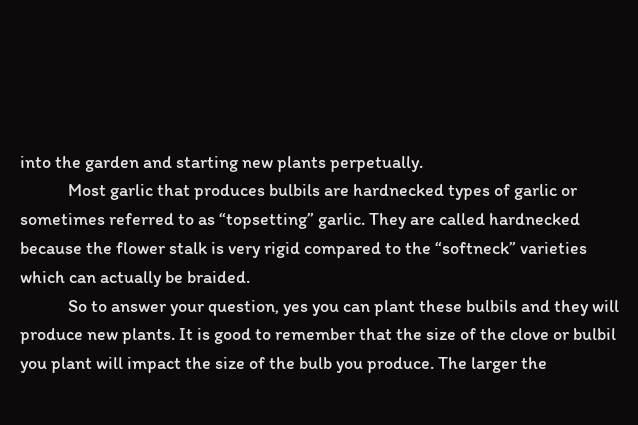into the garden and starting new plants perpetually.
            Most garlic that produces bulbils are hardnecked types of garlic or sometimes referred to as “topsetting” garlic. They are called hardnecked because the flower stalk is very rigid compared to the “softneck” varieties which can actually be braided.
            So to answer your question, yes you can plant these bulbils and they will produce new plants. It is good to remember that the size of the clove or bulbil you plant will impact the size of the bulb you produce. The larger the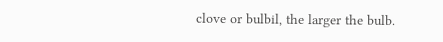clove or bulbil, the larger the bulb.